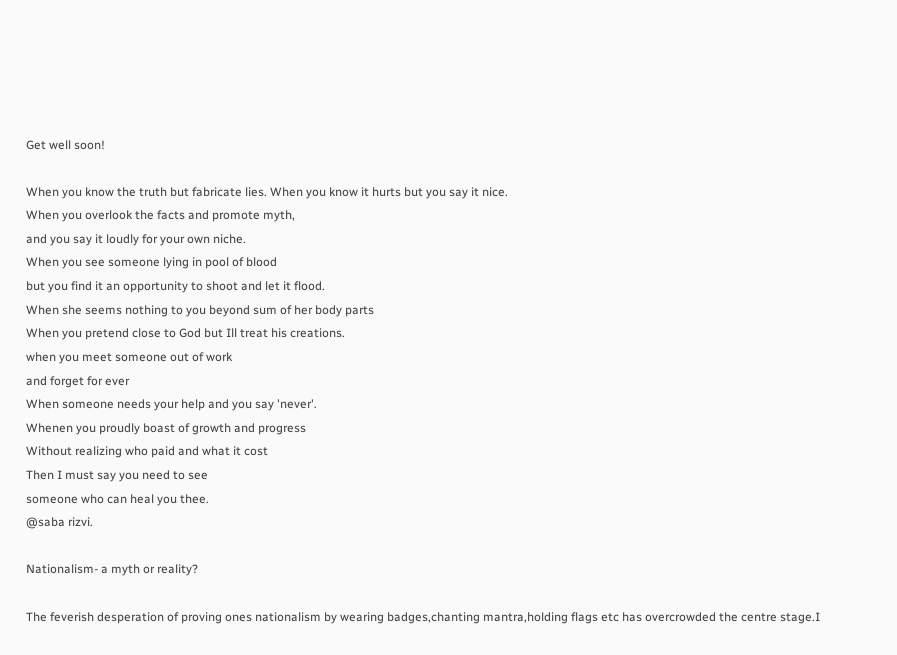Get well soon!

When you know the truth but fabricate lies. When you know it hurts but you say it nice.
When you overlook the facts and promote myth,
and you say it loudly for your own niche.
When you see someone lying in pool of blood
but you find it an opportunity to shoot and let it flood.
When she seems nothing to you beyond sum of her body parts
When you pretend close to God but Ill treat his creations.
when you meet someone out of work
and forget for ever
When someone needs your help and you say 'never'.
Whenen you proudly boast of growth and progress
Without realizing who paid and what it cost
Then I must say you need to see
someone who can heal you thee.
@saba rizvi.

Nationalism- a myth or reality?

The feverish desperation of proving ones nationalism by wearing badges,chanting mantra,holding flags etc has overcrowded the centre stage.I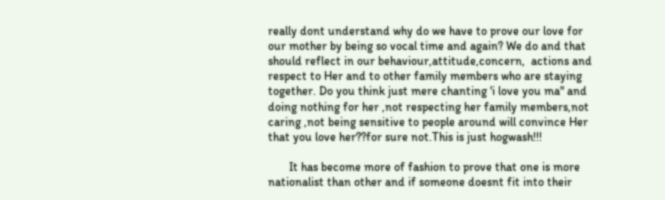really dont understand why do we have to prove our love for our mother by being so vocal time and again? We do and that should reflect in our behaviour,attitude,concern,  actions and respect to Her and to other family members who are staying together. Do you think just mere chanting 'i love you ma" and doing nothing for her ,not respecting her family members,not caring ,not being sensitive to people around will convince Her that you love her??for sure not.This is just hogwash!!!

       It has become more of fashion to prove that one is more nationalist than other and if someone doesnt fit into their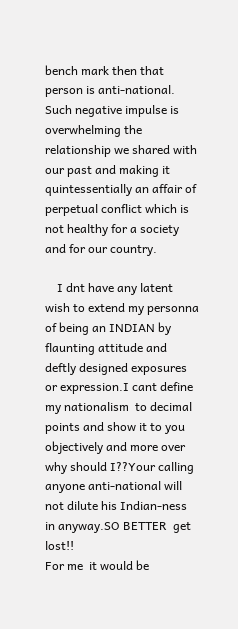bench mark then that person is anti-national. Such negative impulse is overwhelming the relationship we shared with our past and making it  quintessentially an affair of perpetual conflict which is not healthy for a society and for our country.

    I dnt have any latent wish to extend my personna of being an INDIAN by flaunting attitude and deftly designed exposures or expression.I cant define my nationalism  to decimal points and show it to you objectively and more over why should I??Your calling anyone anti-national will not dilute his Indian-ness in anyway.SO BETTER  get lost!!
For me  it would be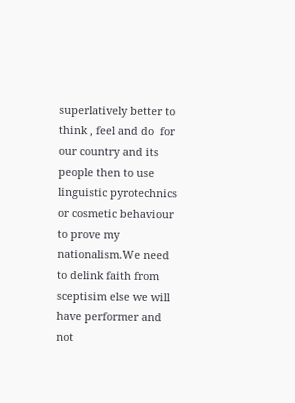superlatively better to think , feel and do  for our country and its people then to use linguistic pyrotechnics or cosmetic behaviour to prove my nationalism.We need to delink faith from sceptisim else we will have performer and not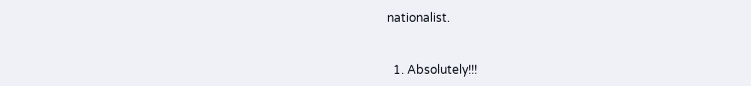nationalist.


  1. Absolutely!!!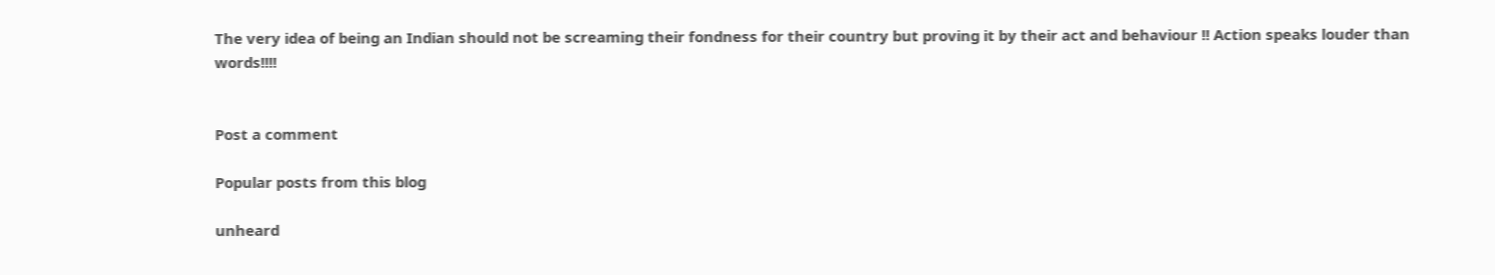The very idea of being an Indian should not be screaming their fondness for their country but proving it by their act and behaviour !! Action speaks louder than words!!!!


Post a comment

Popular posts from this blog

unheard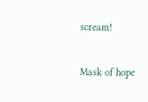scream!


Mask of hope